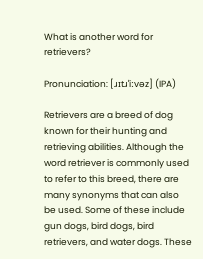What is another word for retrievers?

Pronunciation: [ɹɪtɹˈiːvəz] (IPA)

Retrievers are a breed of dog known for their hunting and retrieving abilities. Although the word retriever is commonly used to refer to this breed, there are many synonyms that can also be used. Some of these include gun dogs, bird dogs, bird retrievers, and water dogs. These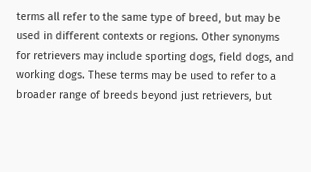terms all refer to the same type of breed, but may be used in different contexts or regions. Other synonyms for retrievers may include sporting dogs, field dogs, and working dogs. These terms may be used to refer to a broader range of breeds beyond just retrievers, but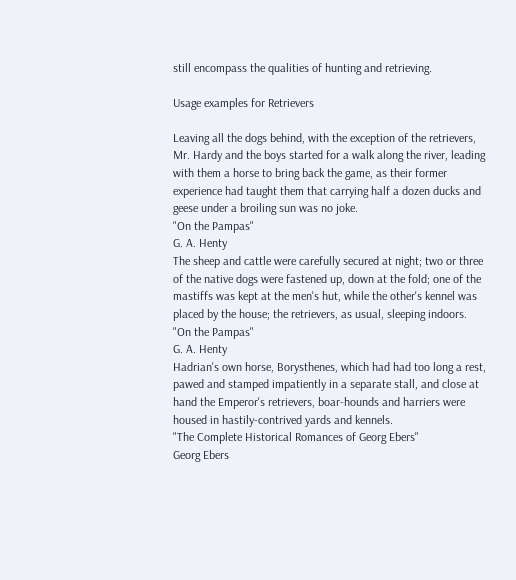still encompass the qualities of hunting and retrieving.

Usage examples for Retrievers

Leaving all the dogs behind, with the exception of the retrievers, Mr. Hardy and the boys started for a walk along the river, leading with them a horse to bring back the game, as their former experience had taught them that carrying half a dozen ducks and geese under a broiling sun was no joke.
"On the Pampas"
G. A. Henty
The sheep and cattle were carefully secured at night; two or three of the native dogs were fastened up, down at the fold; one of the mastiffs was kept at the men's hut, while the other's kennel was placed by the house; the retrievers, as usual, sleeping indoors.
"On the Pampas"
G. A. Henty
Hadrian's own horse, Borysthenes, which had had too long a rest, pawed and stamped impatiently in a separate stall, and close at hand the Emperor's retrievers, boar-hounds and harriers were housed in hastily-contrived yards and kennels.
"The Complete Historical Romances of Georg Ebers"
Georg Ebers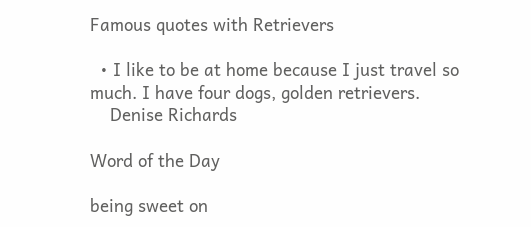Famous quotes with Retrievers

  • I like to be at home because I just travel so much. I have four dogs, golden retrievers.
    Denise Richards

Word of the Day

being sweet on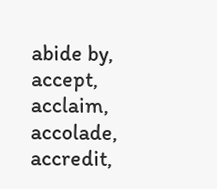abide by, accept, acclaim, accolade, accredit,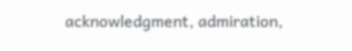acknowledgment, admiration,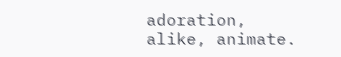adoration, alike, animate.